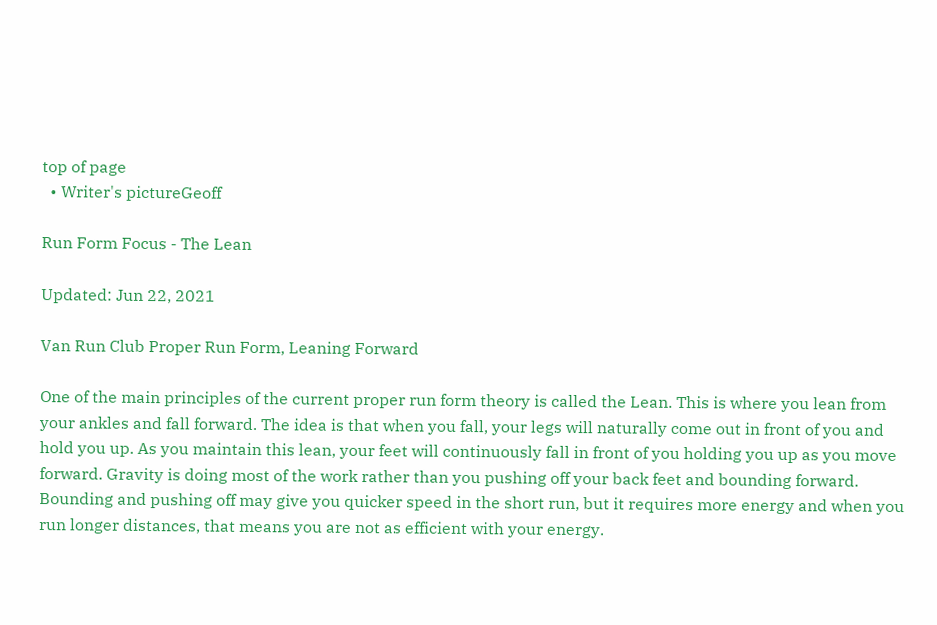top of page
  • Writer's pictureGeoff

Run Form Focus - The Lean

Updated: Jun 22, 2021

Van Run Club Proper Run Form, Leaning Forward

One of the main principles of the current proper run form theory is called the Lean. This is where you lean from your ankles and fall forward. The idea is that when you fall, your legs will naturally come out in front of you and hold you up. As you maintain this lean, your feet will continuously fall in front of you holding you up as you move forward. Gravity is doing most of the work rather than you pushing off your back feet and bounding forward. Bounding and pushing off may give you quicker speed in the short run, but it requires more energy and when you run longer distances, that means you are not as efficient with your energy.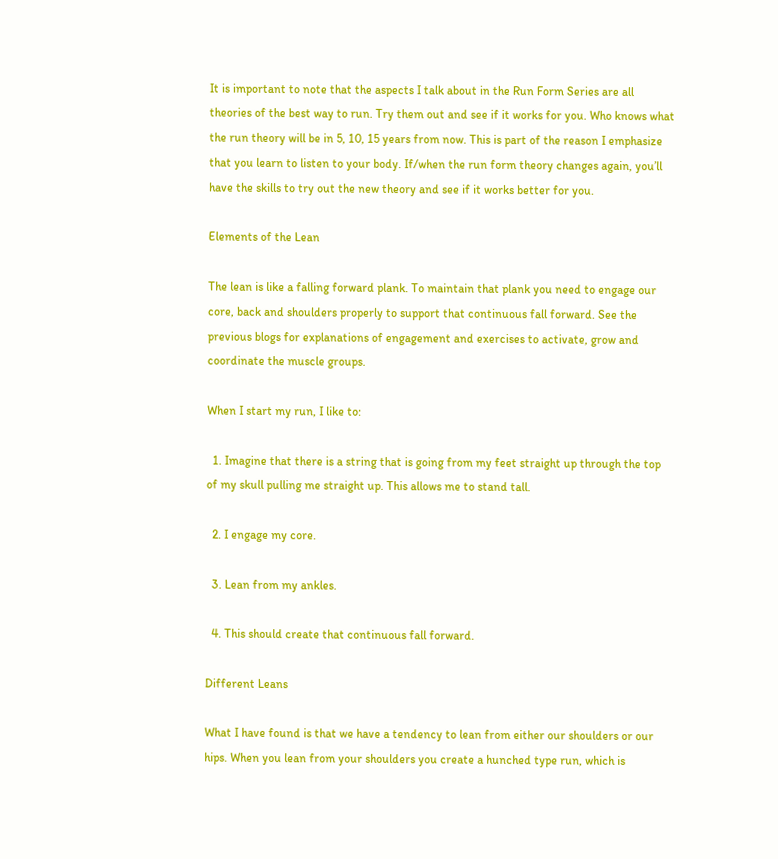It is important to note that the aspects I talk about in the Run Form Series are all theories of the best way to run. Try them out and see if it works for you. Who knows what the run theory will be in 5, 10, 15 years from now. This is part of the reason I emphasize that you learn to listen to your body. If/when the run form theory changes again, you’ll have the skills to try out the new theory and see if it works better for you.

Elements of the Lean

The lean is like a falling forward plank. To maintain that plank you need to engage our core, back and shoulders properly to support that continuous fall forward. See the previous blogs for explanations of engagement and exercises to activate, grow and coordinate the muscle groups.

When I start my run, I like to:

  1. Imagine that there is a string that is going from my feet straight up through the top of my skull pulling me straight up. This allows me to stand tall.

  2. I engage my core.

  3. Lean from my ankles.

  4. This should create that continuous fall forward.

Different Leans

What I have found is that we have a tendency to lean from either our shoulders or our hips. When you lean from your shoulders you create a hunched type run, which is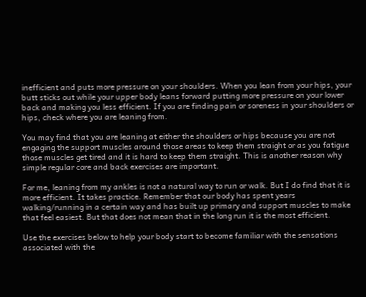inefficient and puts more pressure on your shoulders. When you lean from your hips, your butt sticks out while your upper body leans forward putting more pressure on your lower back and making you less efficient. If you are finding pain or soreness in your shoulders or hips, check where you are leaning from.

You may find that you are leaning at either the shoulders or hips because you are not engaging the support muscles around those areas to keep them straight or as you fatigue those muscles get tired and it is hard to keep them straight. This is another reason why simple regular core and back exercises are important.

For me, leaning from my ankles is not a natural way to run or walk. But I do find that it is more efficient. It takes practice. Remember that our body has spent years walking/running in a certain way and has built up primary and support muscles to make that feel easiest. But that does not mean that in the long run it is the most efficient.

Use the exercises below to help your body start to become familiar with the sensations associated with the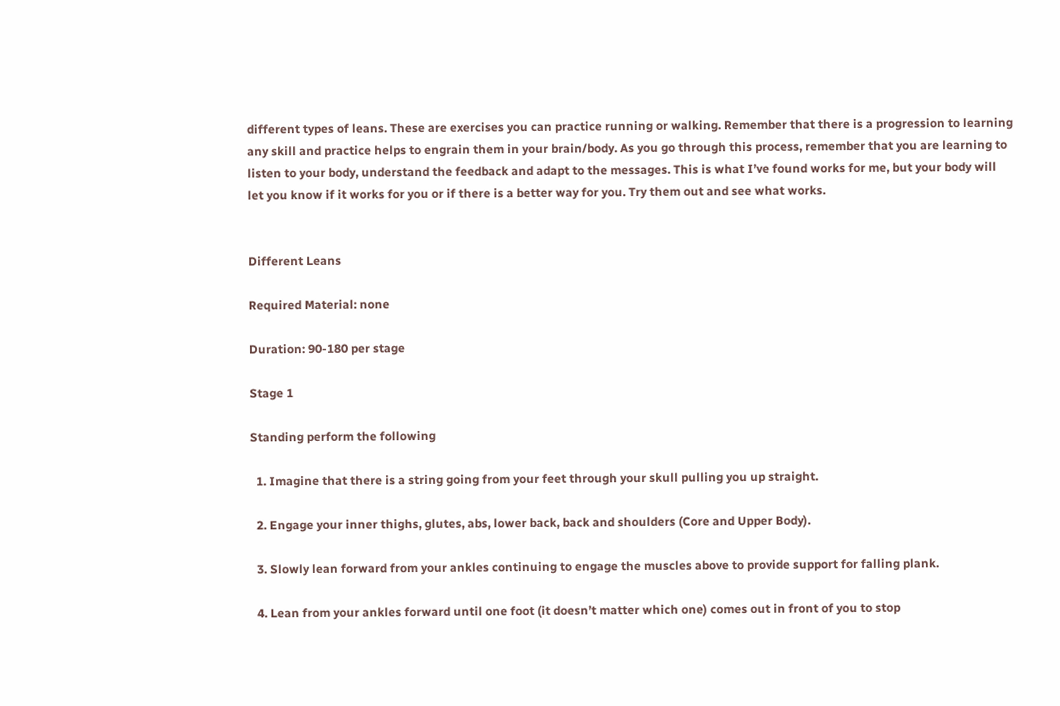different types of leans. These are exercises you can practice running or walking. Remember that there is a progression to learning any skill and practice helps to engrain them in your brain/body. As you go through this process, remember that you are learning to listen to your body, understand the feedback and adapt to the messages. This is what I’ve found works for me, but your body will let you know if it works for you or if there is a better way for you. Try them out and see what works.


Different Leans

Required Material: none

Duration: 90-180 per stage

Stage 1

Standing perform the following

  1. Imagine that there is a string going from your feet through your skull pulling you up straight.

  2. Engage your inner thighs, glutes, abs, lower back, back and shoulders (Core and Upper Body).

  3. Slowly lean forward from your ankles continuing to engage the muscles above to provide support for falling plank.

  4. Lean from your ankles forward until one foot (it doesn’t matter which one) comes out in front of you to stop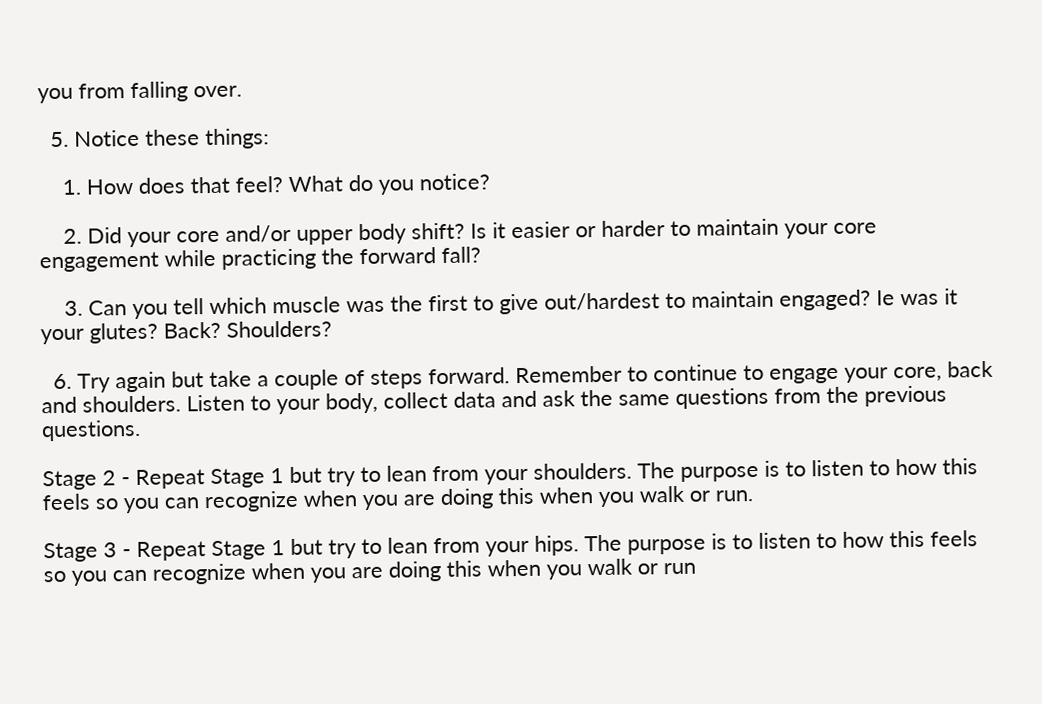you from falling over.

  5. Notice these things:

    1. How does that feel? What do you notice?

    2. Did your core and/or upper body shift? Is it easier or harder to maintain your core engagement while practicing the forward fall?

    3. Can you tell which muscle was the first to give out/hardest to maintain engaged? Ie was it your glutes? Back? Shoulders?

  6. Try again but take a couple of steps forward. Remember to continue to engage your core, back and shoulders. Listen to your body, collect data and ask the same questions from the previous questions.

Stage 2 - Repeat Stage 1 but try to lean from your shoulders. The purpose is to listen to how this feels so you can recognize when you are doing this when you walk or run.

Stage 3 - Repeat Stage 1 but try to lean from your hips. The purpose is to listen to how this feels so you can recognize when you are doing this when you walk or run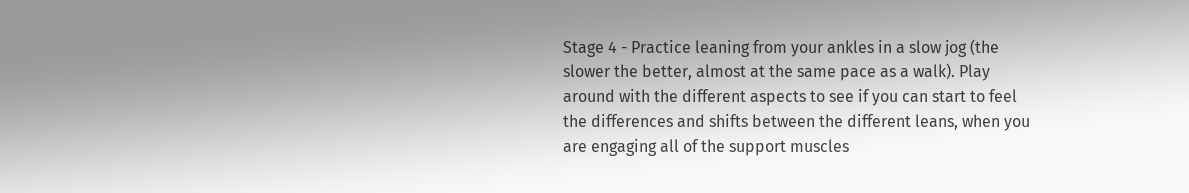Stage 4 - Practice leaning from your ankles in a slow jog (the slower the better, almost at the same pace as a walk). Play around with the different aspects to see if you can start to feel the differences and shifts between the different leans, when you are engaging all of the support muscles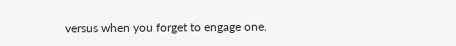versus when you forget to engage one.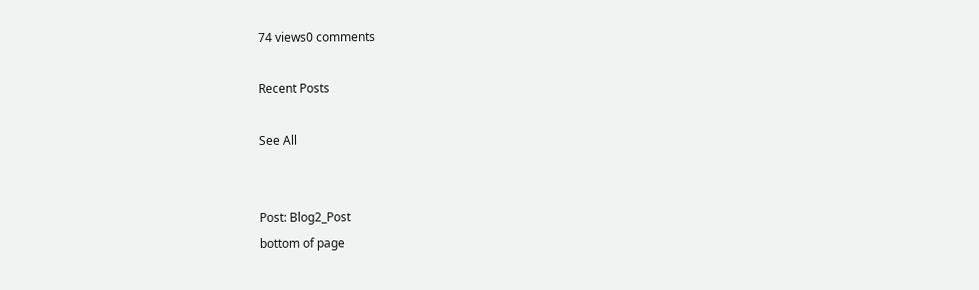74 views0 comments

Recent Posts

See All


Post: Blog2_Post
bottom of page